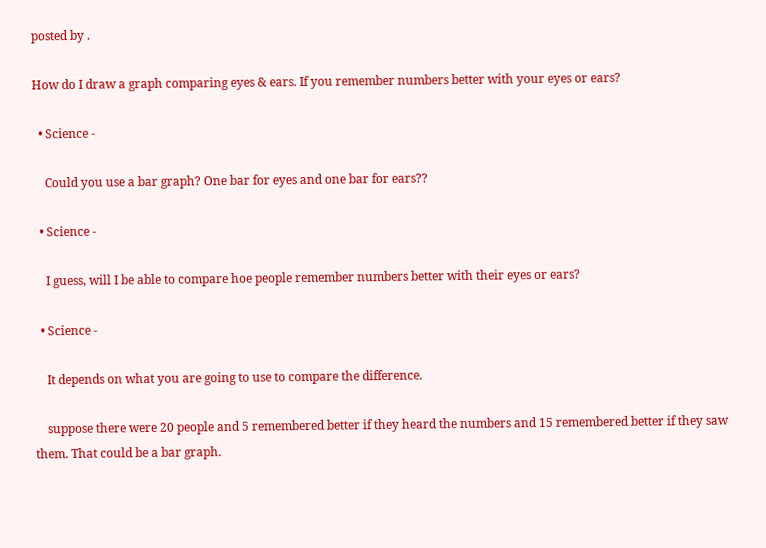posted by .

How do I draw a graph comparing eyes & ears. If you remember numbers better with your eyes or ears?

  • Science -

    Could you use a bar graph? One bar for eyes and one bar for ears??

  • Science -

    I guess, will I be able to compare hoe people remember numbers better with their eyes or ears?

  • Science -

    It depends on what you are going to use to compare the difference.

    suppose there were 20 people and 5 remembered better if they heard the numbers and 15 remembered better if they saw them. That could be a bar graph.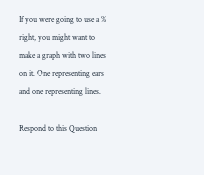If you were going to use a % right, you might want to make a graph with two lines on it. One representing ears and one representing lines.

Respond to this Question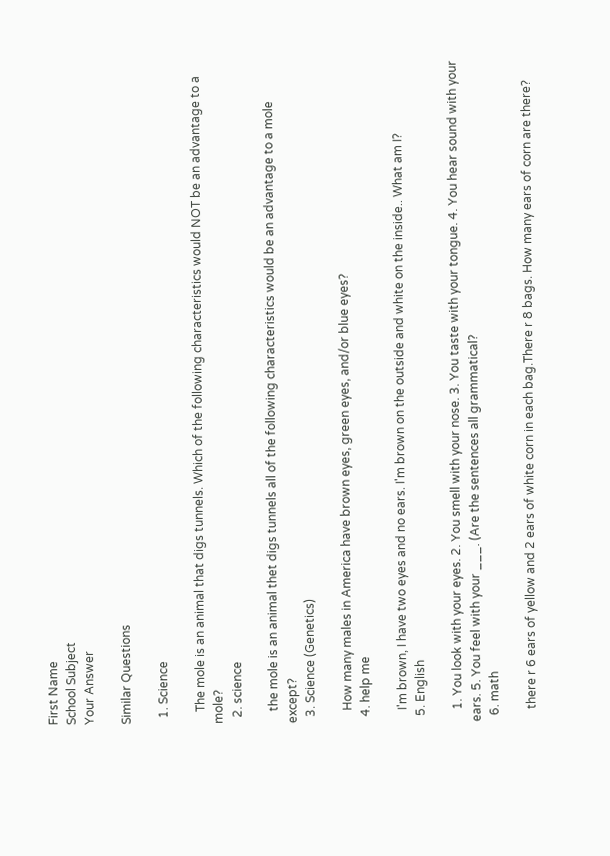First Name
School Subject
Your Answer

Similar Questions

  1. Science

    The mole is an animal that digs tunnels. Which of the following characteristics would NOT be an advantage to a mole?
  2. science

    the mole is an animal thet digs tunnels all of the following characteristics would be an advantage to a mole except?
  3. Science (Genetics)

    How many males in America have brown eyes, green eyes, and/or blue eyes?
  4. help me

    I'm brown, I have two eyes and no ears. I'm brown on the outside and white on the inside.. What am I?
  5. English

    1. You look with your eyes. 2. You smell with your nose. 3. You taste with your tongue. 4. You hear sound with your ears. 5. You feel with your ___. (Are the sentences all grammatical?
  6. math

    there r 6 ears of yellow and 2 ears of white corn in each bag.There r 8 bags. How many ears of corn are there?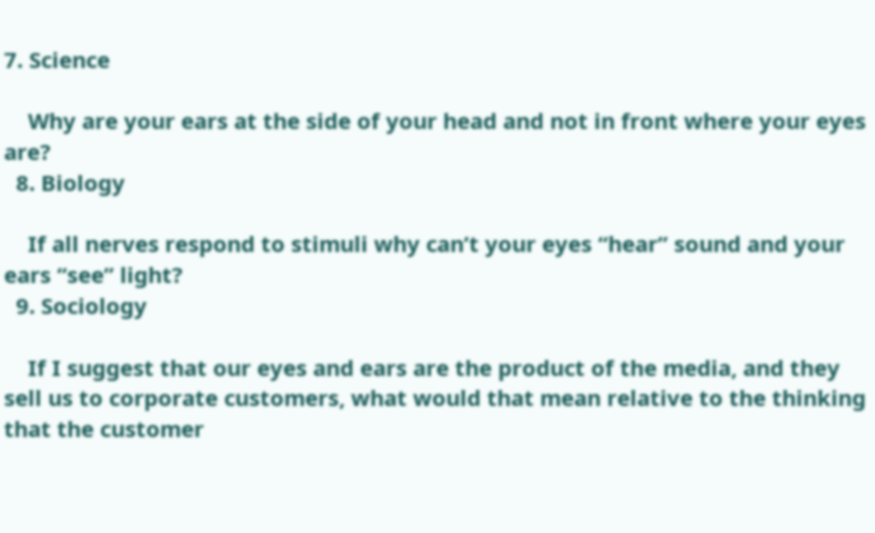7. Science

    Why are your ears at the side of your head and not in front where your eyes are?
  8. Biology

    If all nerves respond to stimuli why can’t your eyes “hear” sound and your ears “see” light?
  9. Sociology

    If I suggest that our eyes and ears are the product of the media, and they sell us to corporate customers, what would that mean relative to the thinking that the customer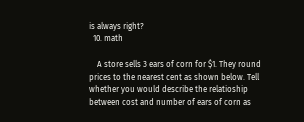is always right?
  10. math

    A store sells 3 ears of corn for $1. They round prices to the nearest cent as shown below. Tell whether you would describe the relatioship between cost and number of ears of corn as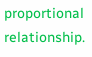proportional relationship.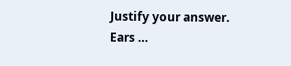Justify your answer. Ears …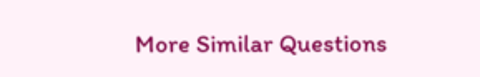More Similar Questions